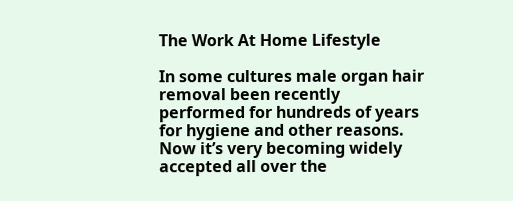The Work At Home Lifestyle

In some cultures male organ hair removal been recently performed for hundreds of years for hygiene and other reasons. Now it’s very becoming widely accepted all over the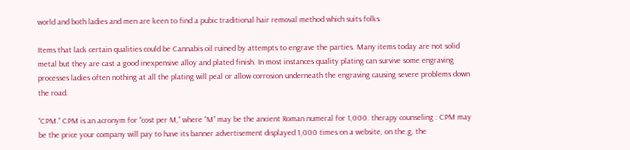world and both ladies and men are keen to find a pubic traditional hair removal method which suits folks.

Items that lack certain qualities could be Cannabis oil ruined by attempts to engrave the parties. Many items today are not solid metal but they are cast a good inexpensive alloy and plated finish. In most instances quality plating can survive some engraving processes ladies often nothing at all the plating will peal or allow corrosion underneath the engraving causing severe problems down the road.

“CPM.” CPM is an acronym for “cost per M,” where “M” may be the ancient Roman numeral for 1,000. therapy counseling : CPM may be the price your company will pay to have its banner advertisement displayed 1,000 times on a website, on the.g, the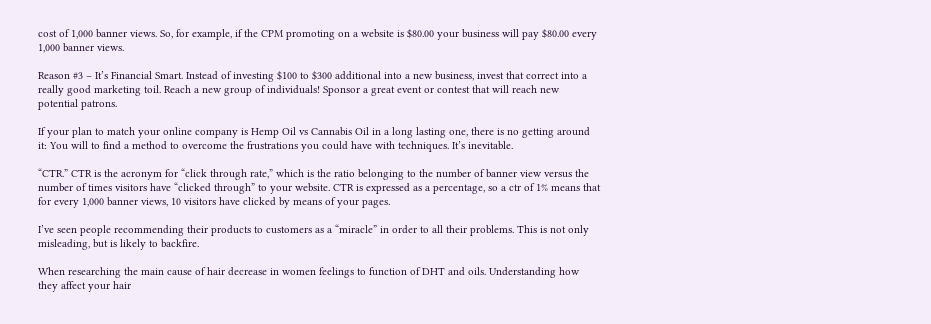cost of 1,000 banner views. So, for example, if the CPM promoting on a website is $80.00 your business will pay $80.00 every 1,000 banner views.

Reason #3 – It’s Financial Smart. Instead of investing $100 to $300 additional into a new business, invest that correct into a really good marketing toil. Reach a new group of individuals! Sponsor a great event or contest that will reach new potential patrons.

If your plan to match your online company is Hemp Oil vs Cannabis Oil in a long lasting one, there is no getting around it: You will to find a method to overcome the frustrations you could have with techniques. It’s inevitable.

“CTR.” CTR is the acronym for “click through rate,” which is the ratio belonging to the number of banner view versus the number of times visitors have “clicked through” to your website. CTR is expressed as a percentage, so a ctr of 1% means that for every 1,000 banner views, 10 visitors have clicked by means of your pages.

I’ve seen people recommending their products to customers as a “miracle” in order to all their problems. This is not only misleading, but is likely to backfire.

When researching the main cause of hair decrease in women feelings to function of DHT and oils. Understanding how they affect your hair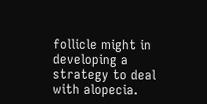follicle might in developing a strategy to deal with alopecia.